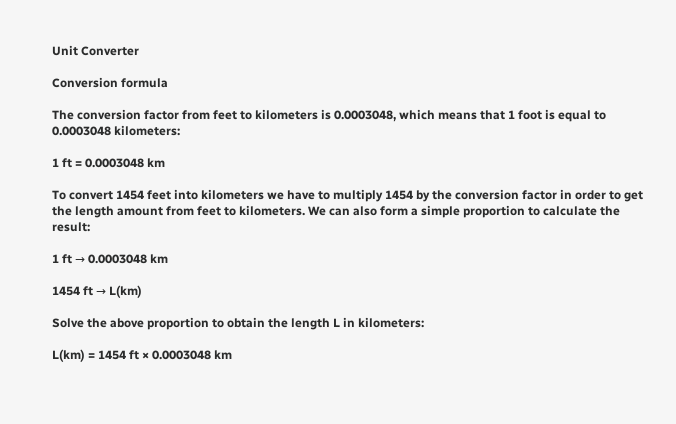Unit Converter

Conversion formula

The conversion factor from feet to kilometers is 0.0003048, which means that 1 foot is equal to 0.0003048 kilometers:

1 ft = 0.0003048 km

To convert 1454 feet into kilometers we have to multiply 1454 by the conversion factor in order to get the length amount from feet to kilometers. We can also form a simple proportion to calculate the result:

1 ft → 0.0003048 km

1454 ft → L(km)

Solve the above proportion to obtain the length L in kilometers:

L(km) = 1454 ft × 0.0003048 km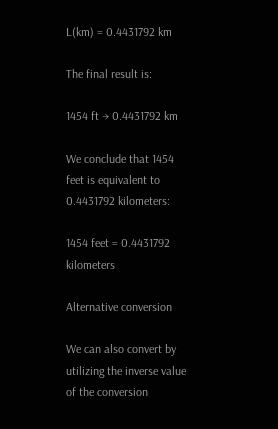L(km) = 0.4431792 km

The final result is:

1454 ft → 0.4431792 km

We conclude that 1454 feet is equivalent to 0.4431792 kilometers:

1454 feet = 0.4431792 kilometers

Alternative conversion

We can also convert by utilizing the inverse value of the conversion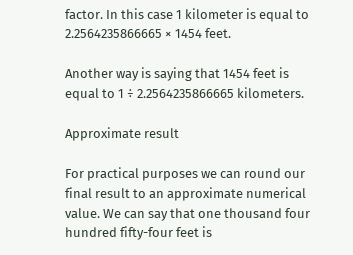factor. In this case 1 kilometer is equal to 2.2564235866665 × 1454 feet.

Another way is saying that 1454 feet is equal to 1 ÷ 2.2564235866665 kilometers.

Approximate result

For practical purposes we can round our final result to an approximate numerical value. We can say that one thousand four hundred fifty-four feet is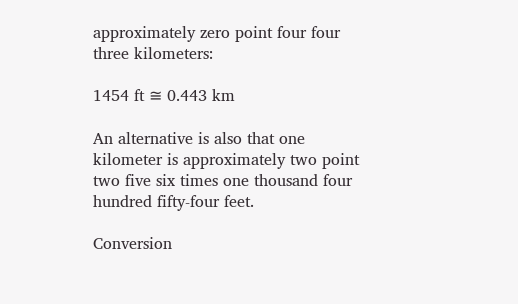approximately zero point four four three kilometers:

1454 ft ≅ 0.443 km

An alternative is also that one kilometer is approximately two point two five six times one thousand four hundred fifty-four feet.

Conversion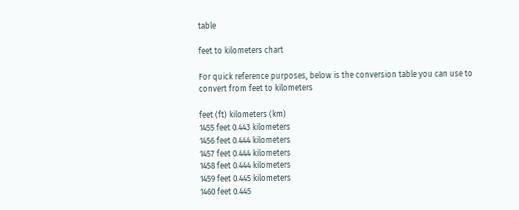table

feet to kilometers chart

For quick reference purposes, below is the conversion table you can use to convert from feet to kilometers

feet (ft) kilometers (km)
1455 feet 0.443 kilometers
1456 feet 0.444 kilometers
1457 feet 0.444 kilometers
1458 feet 0.444 kilometers
1459 feet 0.445 kilometers
1460 feet 0.445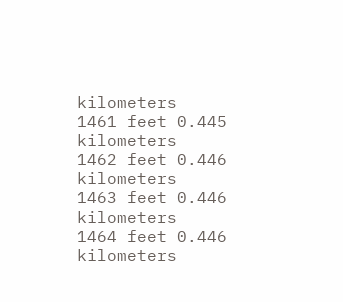kilometers
1461 feet 0.445 kilometers
1462 feet 0.446 kilometers
1463 feet 0.446 kilometers
1464 feet 0.446 kilometers